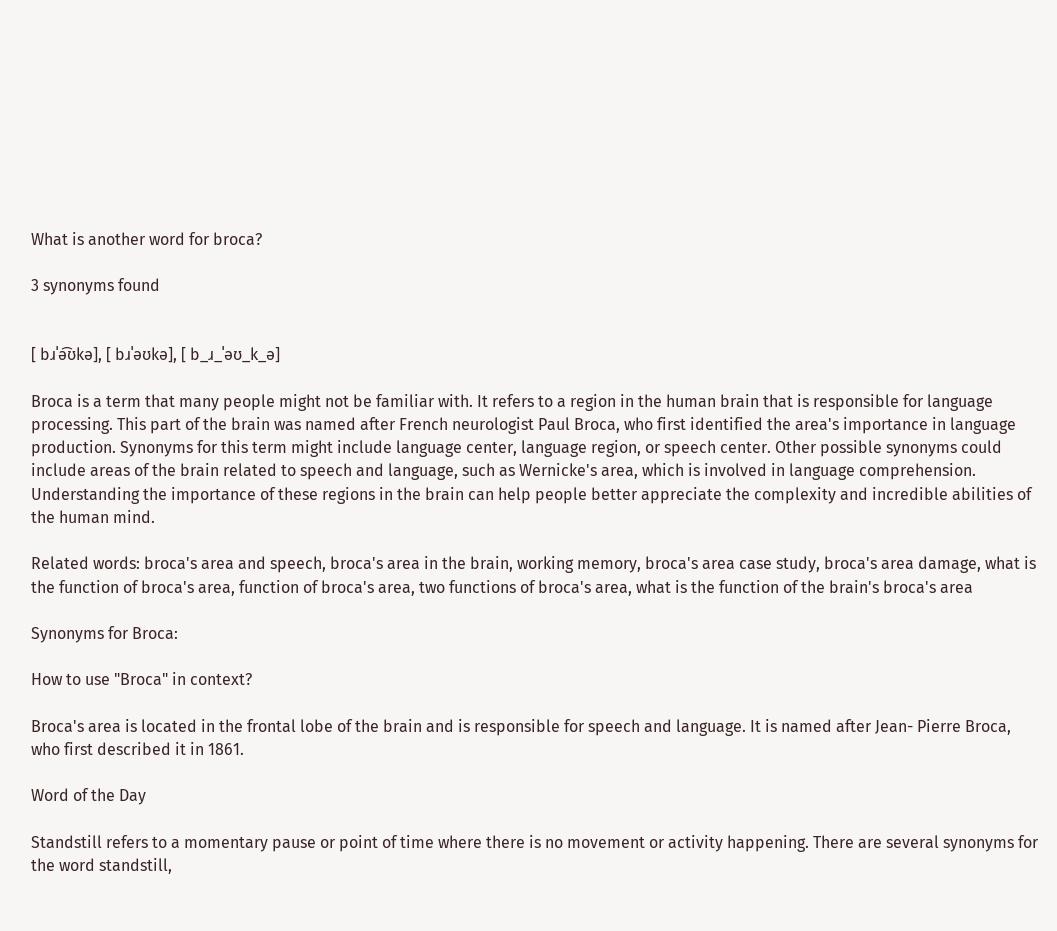What is another word for broca?

3 synonyms found


[ bɹˈə͡ʊkə], [ bɹˈəʊkə], [ b_ɹ_ˈəʊ_k_ə]

Broca is a term that many people might not be familiar with. It refers to a region in the human brain that is responsible for language processing. This part of the brain was named after French neurologist Paul Broca, who first identified the area's importance in language production. Synonyms for this term might include language center, language region, or speech center. Other possible synonyms could include areas of the brain related to speech and language, such as Wernicke's area, which is involved in language comprehension. Understanding the importance of these regions in the brain can help people better appreciate the complexity and incredible abilities of the human mind.

Related words: broca's area and speech, broca's area in the brain, working memory, broca's area case study, broca's area damage, what is the function of broca's area, function of broca's area, two functions of broca's area, what is the function of the brain's broca's area

Synonyms for Broca:

How to use "Broca" in context?

Broca's area is located in the frontal lobe of the brain and is responsible for speech and language. It is named after Jean- Pierre Broca, who first described it in 1861.

Word of the Day

Standstill refers to a momentary pause or point of time where there is no movement or activity happening. There are several synonyms for the word standstill,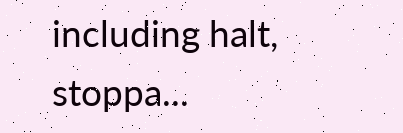including halt, stoppa...